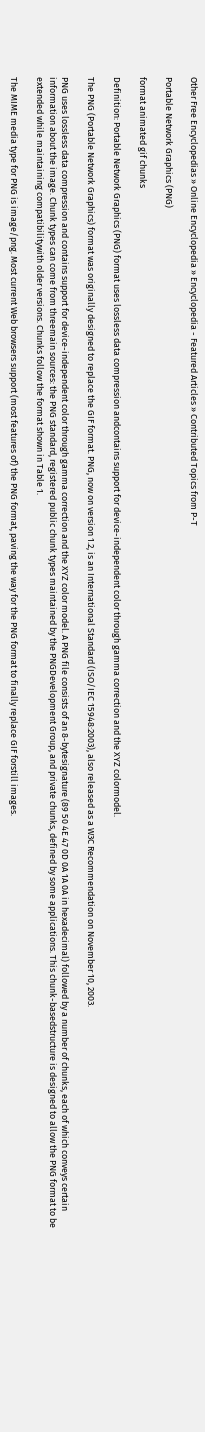Other Free Encyclopedias » Online Encyclopedia » Encyclopedia - Featured Articles » Contributed Topics from P-T

Portable Network Graphics (PNG)

format animated gif chunks

Definition: Portable Network Graphics (PNG) format uses lossless data compression andcontains support for device-independent color through gamma correction and the XYZ colormodel.

The PNG (Portable Network Graphics) format was originally designed to replace the GIF format. PNG, now on version 1.2, is an International Standard (ISO/IEC 15948:2003), also released as a W3C Recommendation on November 10, 2003.

PNG uses lossless data compression and contains support for device-independent color through gamma correction and the XYZ color model. A PNG file consists of an 8-bytesignature (89 50 4E 47 0D 0A 1A 0A in hexadecimal) followed by a number of chunks, each of which conveys certain information about the image. Chunk types can come from threemain sources: the PNG standard, registered public chunk types maintained by the PNGDevelopment Group, and private chunks, defined by some applications. This chunk-basedstructure is designed to allow the PNG format to be extended while maintaining compatibilitywith older versions. Chunks follow the format shown in Table 1.

The MIME media type for PNG is image/png. Most current Web browsers support (most features of) the PNG format, paving the way for the PNG format to finally replace GIF forstill images.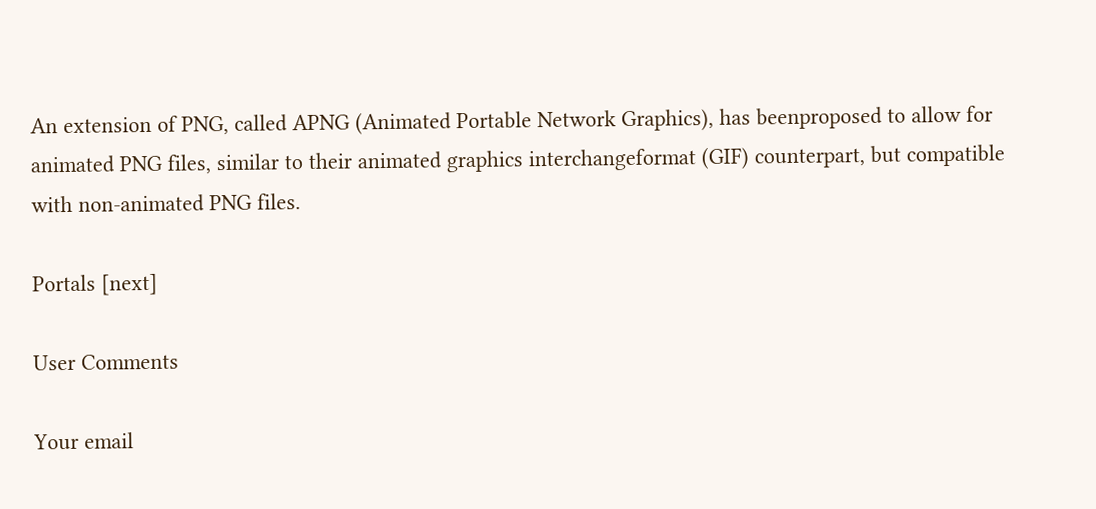An extension of PNG, called APNG (Animated Portable Network Graphics), has beenproposed to allow for animated PNG files, similar to their animated graphics interchangeformat (GIF) counterpart, but compatible with non-animated PNG files.

Portals [next]

User Comments

Your email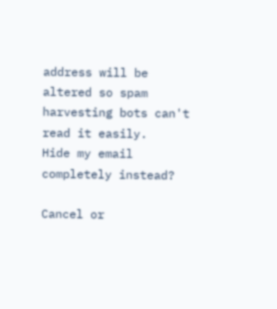address will be altered so spam harvesting bots can't read it easily.
Hide my email completely instead?

Cancel or